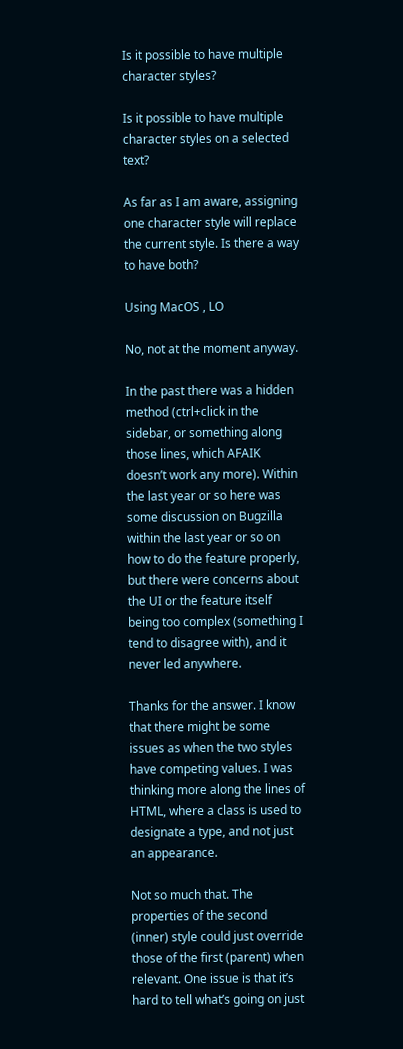Is it possible to have multiple character styles?

Is it possible to have multiple character styles on a selected text?

As far as I am aware, assigning one character style will replace the current style. Is there a way to have both?

Using MacOS , LO

No, not at the moment anyway.

In the past there was a hidden method (ctrl+click in the sidebar, or something along those lines, which AFAIK doesn’t work any more). Within the last year or so here was some discussion on Bugzilla within the last year or so on how to do the feature properly, but there were concerns about the UI or the feature itself being too complex (something I tend to disagree with), and it never led anywhere.

Thanks for the answer. I know that there might be some issues as when the two styles have competing values. I was thinking more along the lines of HTML, where a class is used to designate a type, and not just an appearance.

Not so much that. The properties of the second (inner) style could just override those of the first (parent) when relevant. One issue is that it’s hard to tell what’s going on just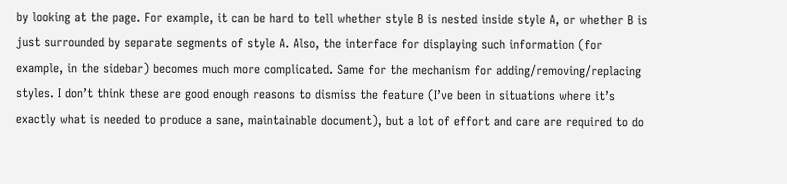by looking at the page. For example, it can be hard to tell whether style B is nested inside style A, or whether B is just surrounded by separate segments of style A. Also, the interface for displaying such information (for example, in the sidebar) becomes much more complicated. Same for the mechanism for adding/removing/replacing styles. I don’t think these are good enough reasons to dismiss the feature (I’ve been in situations where it’s exactly what is needed to produce a sane, maintainable document), but a lot of effort and care are required to do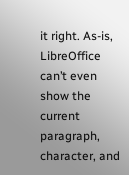it right. As-is, LibreOffice can’t even show the current paragraph, character, and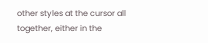other styles at the cursor all together, either in the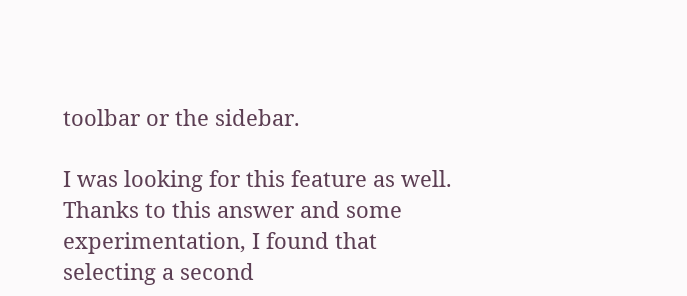toolbar or the sidebar.

I was looking for this feature as well. Thanks to this answer and some experimentation, I found that selecting a second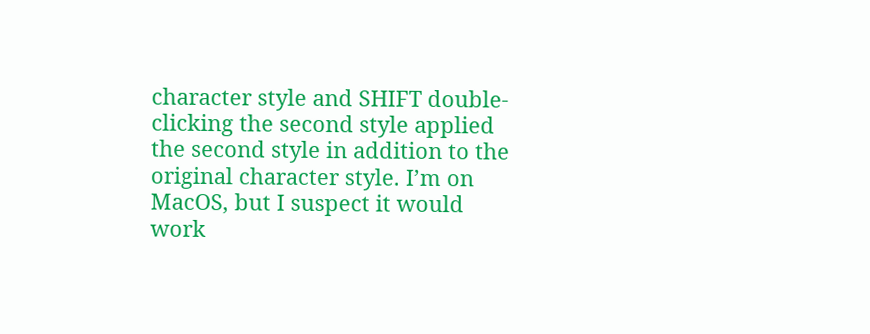character style and SHIFT double-clicking the second style applied the second style in addition to the original character style. I’m on MacOS, but I suspect it would work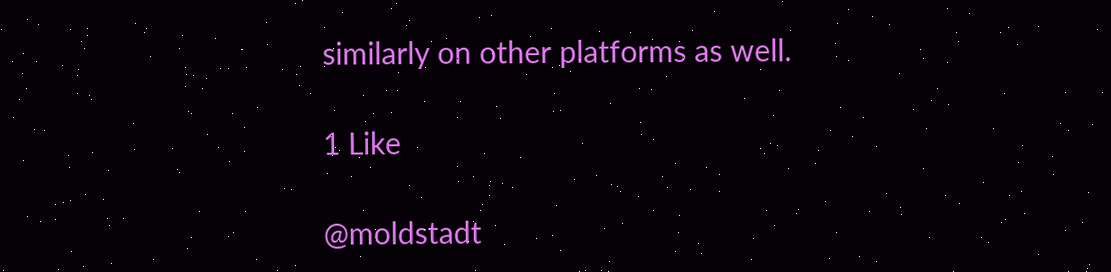similarly on other platforms as well.

1 Like

@moldstadt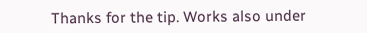Thanks for the tip. Works also under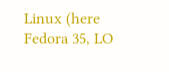Linux (here Fedora 35, LO